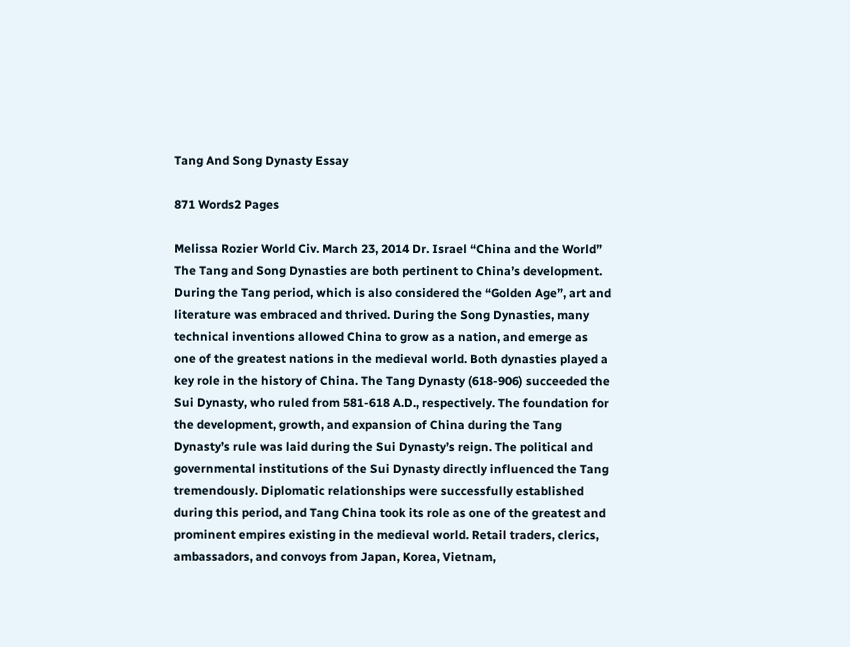Tang And Song Dynasty Essay

871 Words2 Pages

Melissa Rozier World Civ. March 23, 2014 Dr. Israel “China and the World” The Tang and Song Dynasties are both pertinent to China’s development. During the Tang period, which is also considered the “Golden Age”, art and literature was embraced and thrived. During the Song Dynasties, many technical inventions allowed China to grow as a nation, and emerge as one of the greatest nations in the medieval world. Both dynasties played a key role in the history of China. The Tang Dynasty (618-906) succeeded the Sui Dynasty, who ruled from 581-618 A.D., respectively. The foundation for the development, growth, and expansion of China during the Tang Dynasty’s rule was laid during the Sui Dynasty’s reign. The political and governmental institutions of the Sui Dynasty directly influenced the Tang tremendously. Diplomatic relationships were successfully established during this period, and Tang China took its role as one of the greatest and prominent empires existing in the medieval world. Retail traders, clerics, ambassadors, and convoys from Japan, Korea, Vietnam,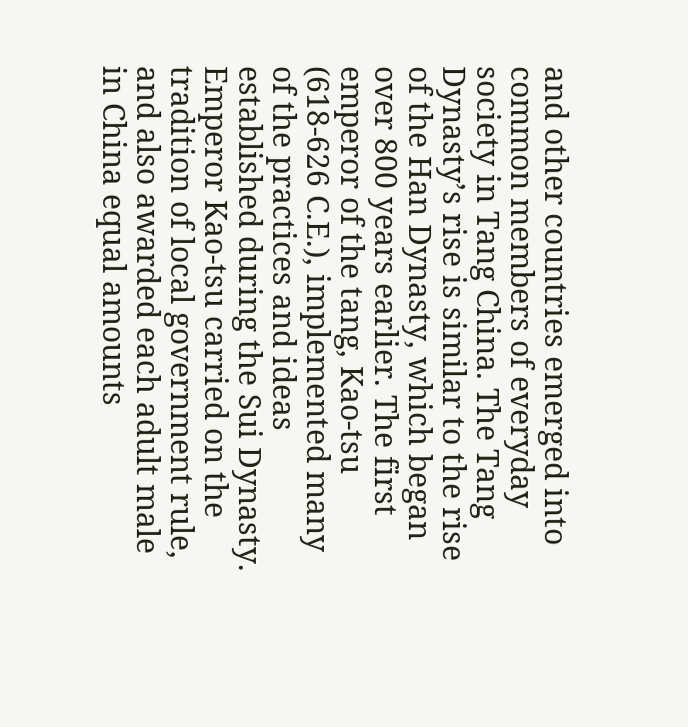and other countries emerged into common members of everyday society in Tang China. The Tang Dynasty’s rise is similar to the rise of the Han Dynasty, which began over 800 years earlier. The first emperor of the tang, Kao-tsu (618-626 C.E.), implemented many of the practices and ideas established during the Sui Dynasty. Emperor Kao-tsu carried on the tradition of local government rule, and also awarded each adult male in China equal amounts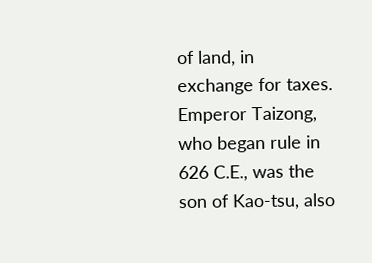of land, in exchange for taxes. Emperor Taizong, who began rule in 626 C.E., was the son of Kao-tsu, also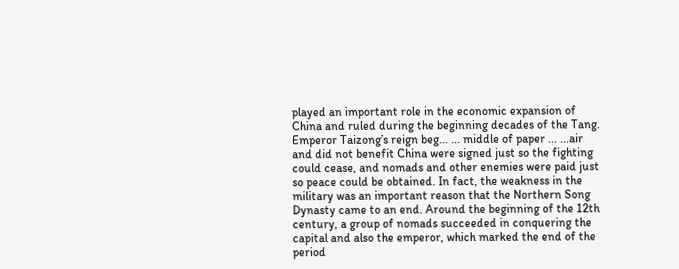played an important role in the economic expansion of China and ruled during the beginning decades of the Tang. Emperor Taizong’s reign beg... ... middle of paper ... ...air and did not benefit China were signed just so the fighting could cease, and nomads and other enemies were paid just so peace could be obtained. In fact, the weakness in the military was an important reason that the Northern Song Dynasty came to an end. Around the beginning of the 12th century, a group of nomads succeeded in conquering the capital and also the emperor, which marked the end of the period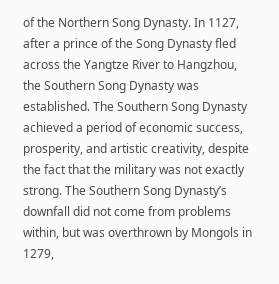of the Northern Song Dynasty. In 1127, after a prince of the Song Dynasty fled across the Yangtze River to Hangzhou, the Southern Song Dynasty was established. The Southern Song Dynasty achieved a period of economic success, prosperity, and artistic creativity, despite the fact that the military was not exactly strong. The Southern Song Dynasty’s downfall did not come from problems within, but was overthrown by Mongols in 1279,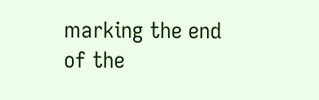marking the end of the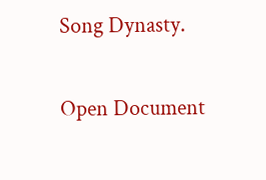Song Dynasty.

Open Document